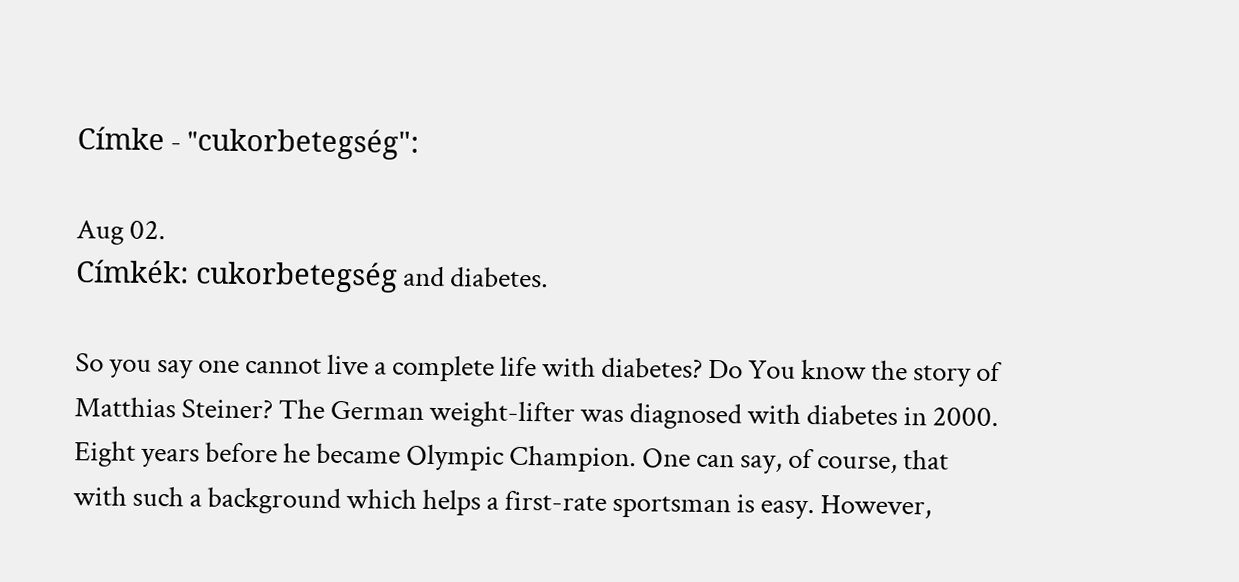Címke - "cukorbetegség":

Aug 02.
Címkék: cukorbetegség and diabetes.

So you say one cannot live a complete life with diabetes? Do You know the story of Matthias Steiner? The German weight-lifter was diagnosed with diabetes in 2000. Eight years before he became Olympic Champion. One can say, of course, that with such a background which helps a first-rate sportsman is easy. However,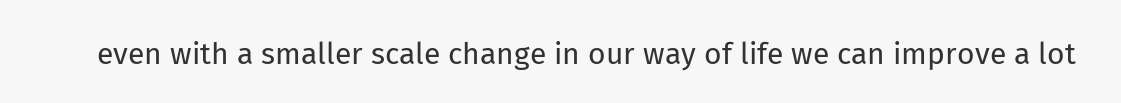even with a smaller scale change in our way of life we can improve a lot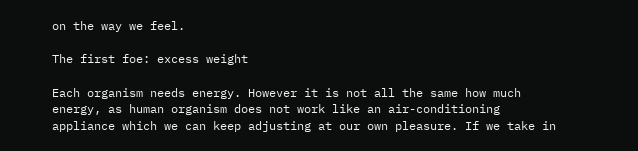on the way we feel.

The first foe: excess weight

Each organism needs energy. However it is not all the same how much energy, as human organism does not work like an air-conditioning appliance which we can keep adjusting at our own pleasure. If we take in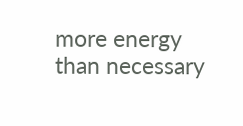more energy than necessary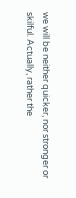we will be neither quicker, nor stronger or skilful. Actually, rather the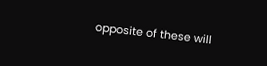opposite of these will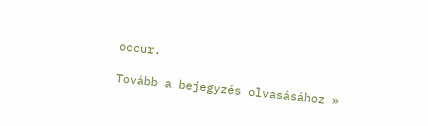occur.

Tovább a bejegyzés olvasásához »